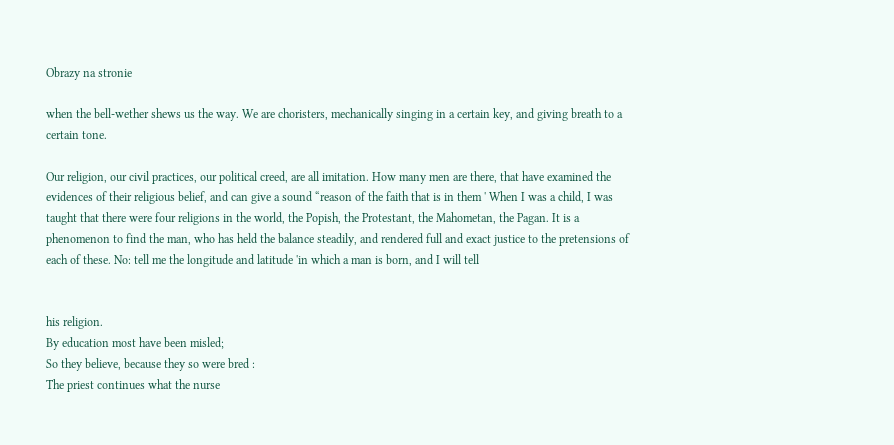Obrazy na stronie

when the bell-wether shews us the way. We are choristers, mechanically singing in a certain key, and giving breath to a certain tone.

Our religion, our civil practices, our political creed, are all imitation. How many men are there, that have examined the evidences of their religious belief, and can give a sound “reason of the faith that is in them ' When I was a child, I was taught that there were four religions in the world, the Popish, the Protestant, the Mahometan, the Pagan. It is a phenomenon to find the man, who has held the balance steadily, and rendered full and exact justice to the pretensions of each of these. No: tell me the longitude and latitude 'in which a man is born, and I will tell


his religion.
By education most have been misled;
So they believe, because they so were bred :
The priest continues what the nurse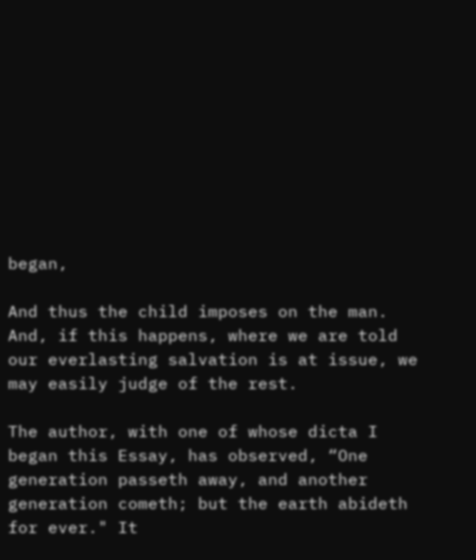began,

And thus the child imposes on the man. And, if this happens, where we are told our everlasting salvation is at issue, we may easily judge of the rest.

The author, with one of whose dicta I began this Essay, has observed, “One generation passeth away, and another generation cometh; but the earth abideth for ever." It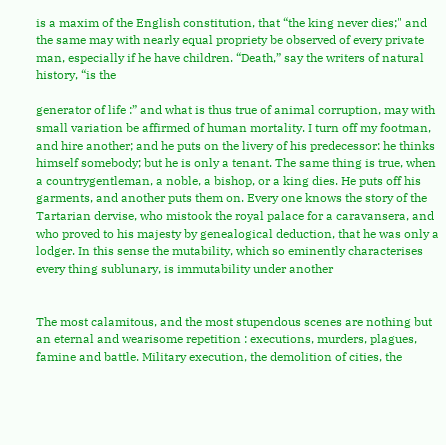is a maxim of the English constitution, that “the king never dies;" and the same may with nearly equal propriety be observed of every private man, especially if he have children. “Death,” say the writers of natural history, “is the

generator of life :” and what is thus true of animal corruption, may with small variation be affirmed of human mortality. I turn off my footman, and hire another; and he puts on the livery of his predecessor: he thinks himself somebody; but he is only a tenant. The same thing is true, when a countrygentleman, a noble, a bishop, or a king dies. He puts off his garments, and another puts them on. Every one knows the story of the Tartarian dervise, who mistook the royal palace for a caravansera, and who proved to his majesty by genealogical deduction, that he was only a lodger. In this sense the mutability, which so eminently characterises every thing sublunary, is immutability under another


The most calamitous, and the most stupendous scenes are nothing but an eternal and wearisome repetition : executions, murders, plagues, famine and battle. Military execution, the demolition of cities, the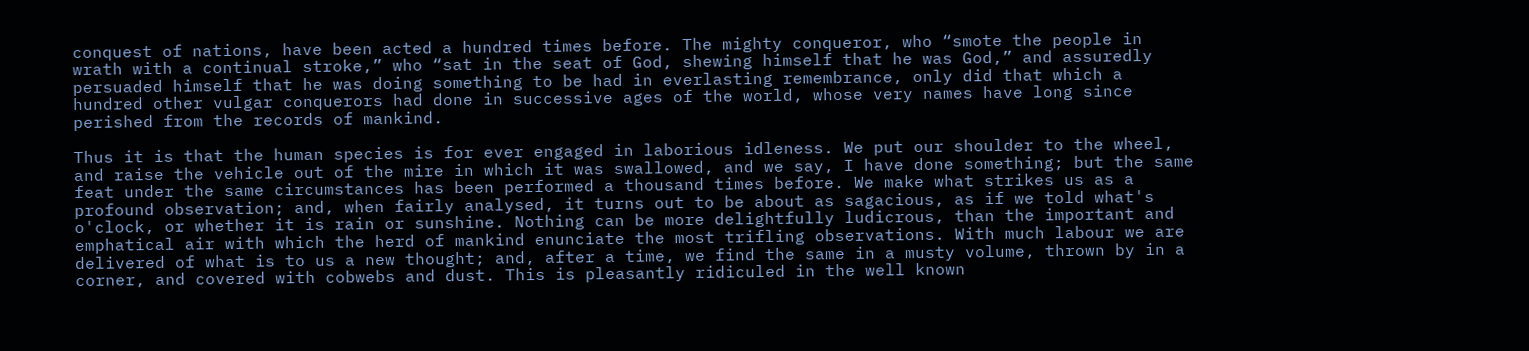conquest of nations, have been acted a hundred times before. The mighty conqueror, who “smote the people in wrath with a continual stroke,” who “sat in the seat of God, shewing himself that he was God,” and assuredly persuaded himself that he was doing something to be had in everlasting remembrance, only did that which a hundred other vulgar conquerors had done in successive ages of the world, whose very names have long since perished from the records of mankind.

Thus it is that the human species is for ever engaged in laborious idleness. We put our shoulder to the wheel, and raise the vehicle out of the mire in which it was swallowed, and we say, I have done something; but the same feat under the same circumstances has been performed a thousand times before. We make what strikes us as a profound observation; and, when fairly analysed, it turns out to be about as sagacious, as if we told what's o'clock, or whether it is rain or sunshine. Nothing can be more delightfully ludicrous, than the important and emphatical air with which the herd of mankind enunciate the most trifling observations. With much labour we are delivered of what is to us a new thought; and, after a time, we find the same in a musty volume, thrown by in a corner, and covered with cobwebs and dust. This is pleasantly ridiculed in the well known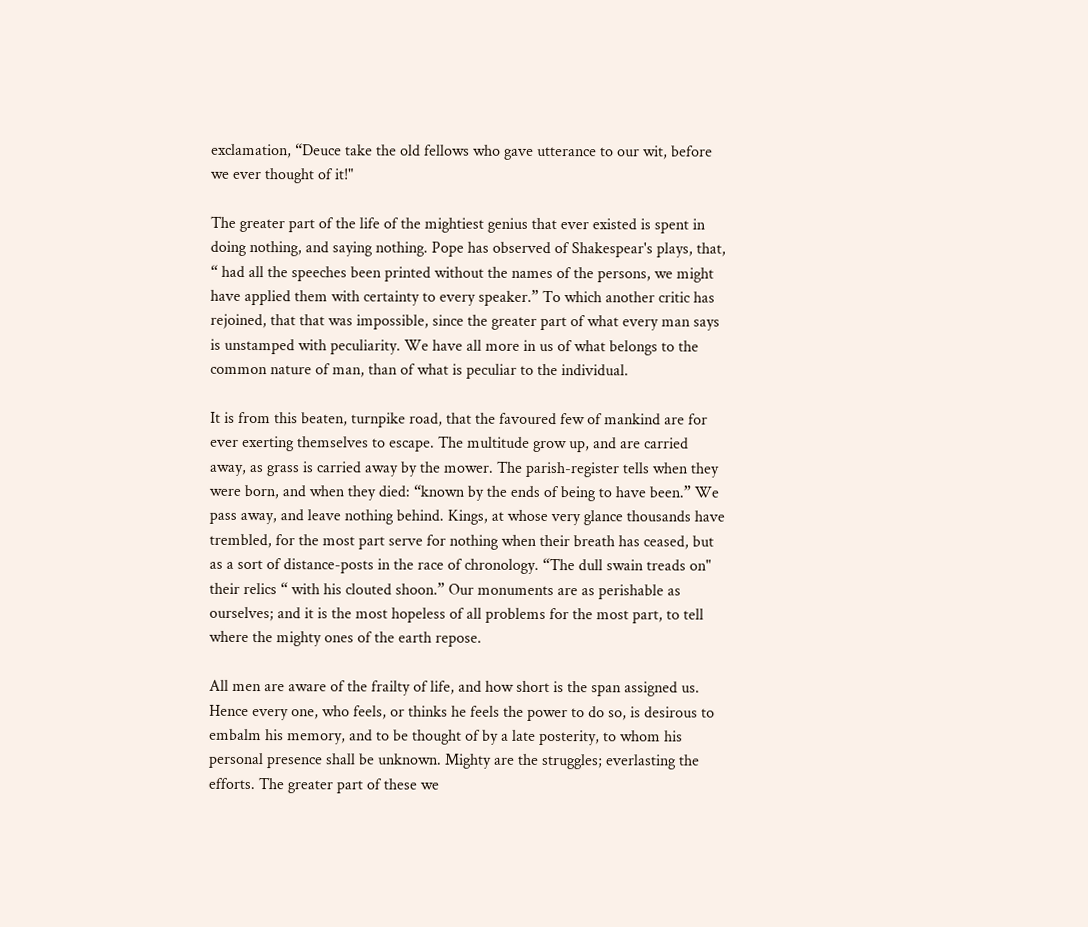exclamation, “Deuce take the old fellows who gave utterance to our wit, before we ever thought of it!"

The greater part of the life of the mightiest genius that ever existed is spent in doing nothing, and saying nothing. Pope has observed of Shakespear's plays, that, “ had all the speeches been printed without the names of the persons, we might have applied them with certainty to every speaker.” To which another critic has rejoined, that that was impossible, since the greater part of what every man says is unstamped with peculiarity. We have all more in us of what belongs to the common nature of man, than of what is peculiar to the individual.

It is from this beaten, turnpike road, that the favoured few of mankind are for ever exerting themselves to escape. The multitude grow up, and are carried away, as grass is carried away by the mower. The parish-register tells when they were born, and when they died: “known by the ends of being to have been.” We pass away, and leave nothing behind. Kings, at whose very glance thousands have trembled, for the most part serve for nothing when their breath has ceased, but as a sort of distance-posts in the race of chronology. “The dull swain treads on" their relics “ with his clouted shoon.” Our monuments are as perishable as ourselves; and it is the most hopeless of all problems for the most part, to tell where the mighty ones of the earth repose.

All men are aware of the frailty of life, and how short is the span assigned us. Hence every one, who feels, or thinks he feels the power to do so, is desirous to embalm his memory, and to be thought of by a late posterity, to whom his personal presence shall be unknown. Mighty are the struggles; everlasting the efforts. The greater part of these we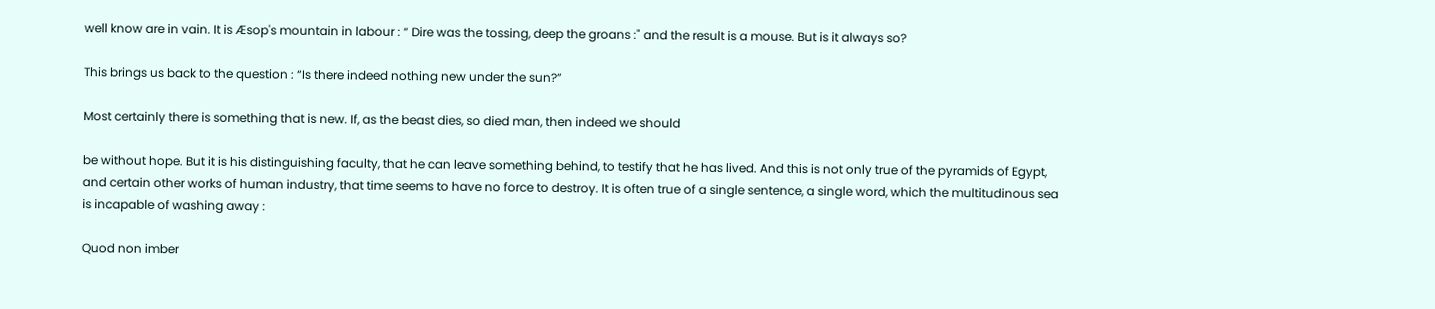well know are in vain. It is Æsop's mountain in labour : “ Dire was the tossing, deep the groans :" and the result is a mouse. But is it always so?

This brings us back to the question : “Is there indeed nothing new under the sun?”

Most certainly there is something that is new. If, as the beast dies, so died man, then indeed we should

be without hope. But it is his distinguishing faculty, that he can leave something behind, to testify that he has lived. And this is not only true of the pyramids of Egypt, and certain other works of human industry, that time seems to have no force to destroy. It is often true of a single sentence, a single word, which the multitudinous sea is incapable of washing away :

Quod non imber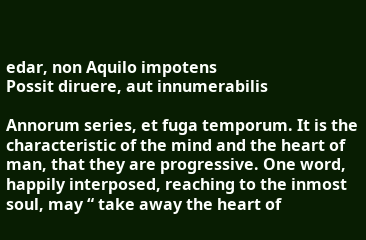edar, non Aquilo impotens
Possit diruere, aut innumerabilis

Annorum series, et fuga temporum. It is the characteristic of the mind and the heart of man, that they are progressive. One word, happily interposed, reaching to the inmost soul, may “ take away the heart of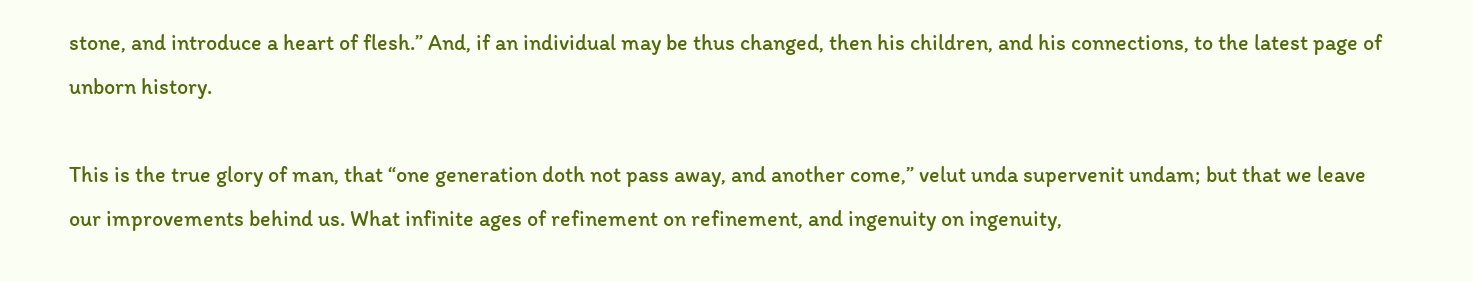stone, and introduce a heart of flesh.” And, if an individual may be thus changed, then his children, and his connections, to the latest page of unborn history.

This is the true glory of man, that “one generation doth not pass away, and another come,” velut unda supervenit undam; but that we leave our improvements behind us. What infinite ages of refinement on refinement, and ingenuity on ingenuity,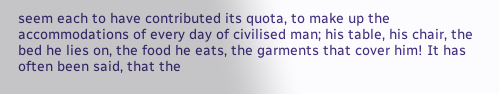seem each to have contributed its quota, to make up the accommodations of every day of civilised man; his table, his chair, the bed he lies on, the food he eats, the garments that cover him! It has often been said, that the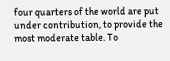four quarters of the world are put under contribution, to provide the most moderate table. To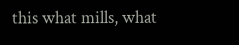this what mills, what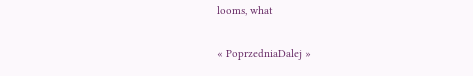looms, what

« PoprzedniaDalej »